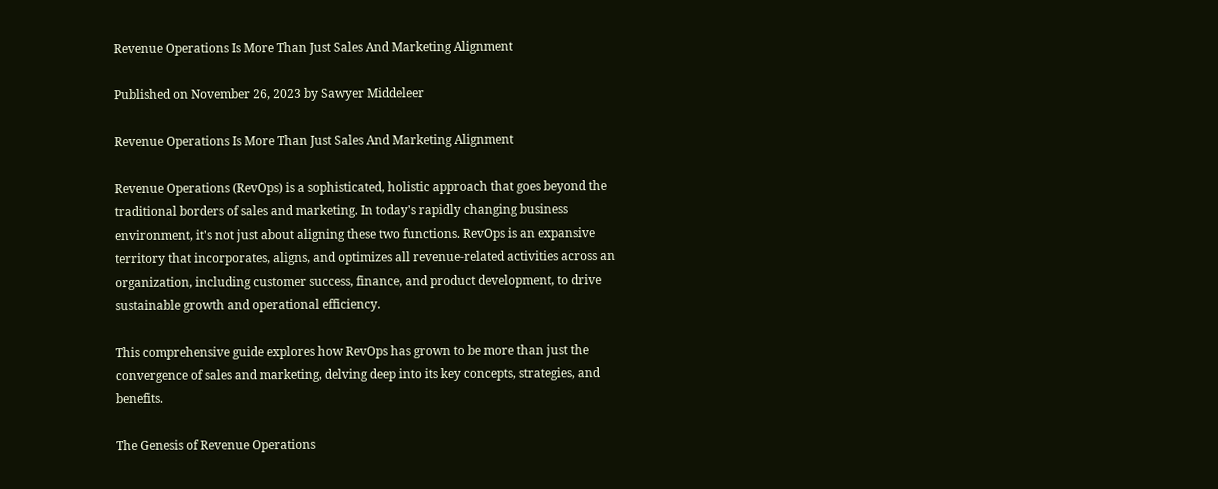Revenue Operations Is More Than Just Sales And Marketing Alignment

Published on November 26, 2023 by Sawyer Middeleer

Revenue Operations Is More Than Just Sales And Marketing Alignment

Revenue Operations (RevOps) is a sophisticated, holistic approach that goes beyond the traditional borders of sales and marketing. In today's rapidly changing business environment, it's not just about aligning these two functions. RevOps is an expansive territory that incorporates, aligns, and optimizes all revenue-related activities across an organization, including customer success, finance, and product development, to drive sustainable growth and operational efficiency.

This comprehensive guide explores how RevOps has grown to be more than just the convergence of sales and marketing, delving deep into its key concepts, strategies, and benefits.

The Genesis of Revenue Operations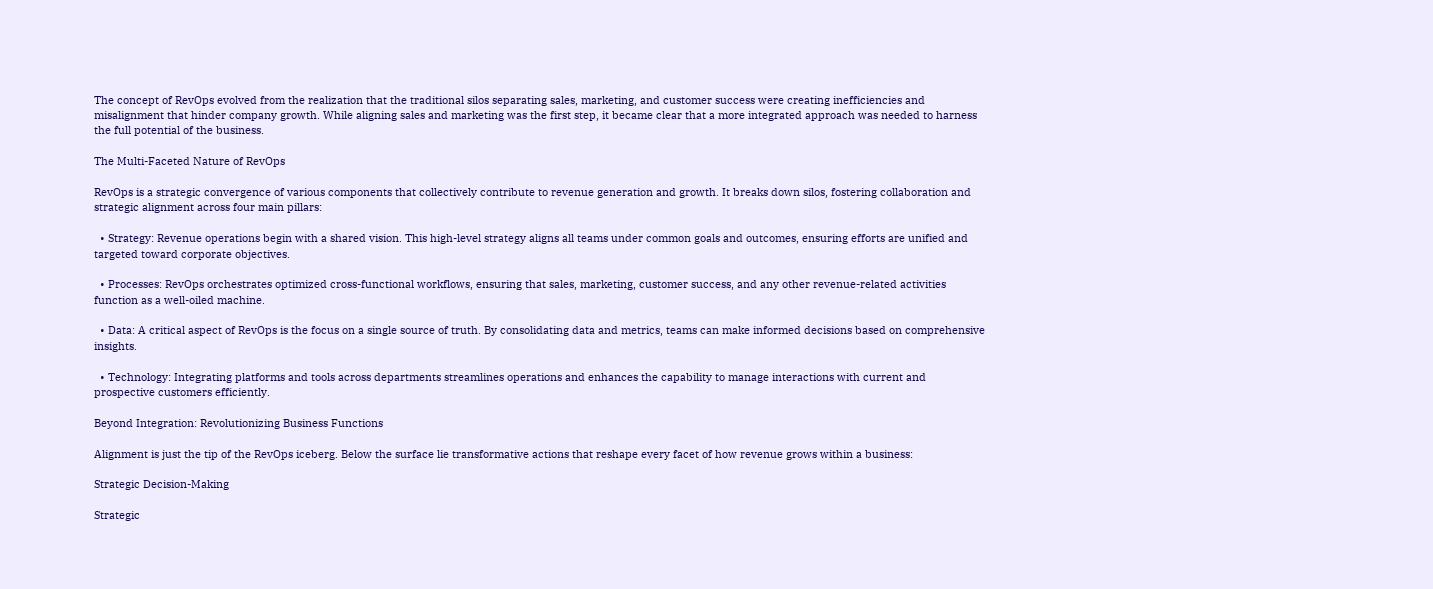The concept of RevOps evolved from the realization that the traditional silos separating sales, marketing, and customer success were creating inefficiencies and misalignment that hinder company growth. While aligning sales and marketing was the first step, it became clear that a more integrated approach was needed to harness the full potential of the business.

The Multi-Faceted Nature of RevOps

RevOps is a strategic convergence of various components that collectively contribute to revenue generation and growth. It breaks down silos, fostering collaboration and strategic alignment across four main pillars:

  • Strategy: Revenue operations begin with a shared vision. This high-level strategy aligns all teams under common goals and outcomes, ensuring efforts are unified and targeted toward corporate objectives.

  • Processes: RevOps orchestrates optimized cross-functional workflows, ensuring that sales, marketing, customer success, and any other revenue-related activities function as a well-oiled machine.

  • Data: A critical aspect of RevOps is the focus on a single source of truth. By consolidating data and metrics, teams can make informed decisions based on comprehensive insights.

  • Technology: Integrating platforms and tools across departments streamlines operations and enhances the capability to manage interactions with current and prospective customers efficiently.

Beyond Integration: Revolutionizing Business Functions

Alignment is just the tip of the RevOps iceberg. Below the surface lie transformative actions that reshape every facet of how revenue grows within a business:

Strategic Decision-Making

Strategic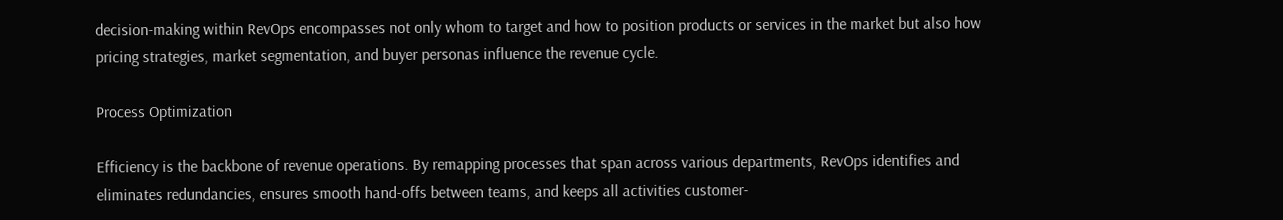decision-making within RevOps encompasses not only whom to target and how to position products or services in the market but also how pricing strategies, market segmentation, and buyer personas influence the revenue cycle.

Process Optimization

Efficiency is the backbone of revenue operations. By remapping processes that span across various departments, RevOps identifies and eliminates redundancies, ensures smooth hand-offs between teams, and keeps all activities customer-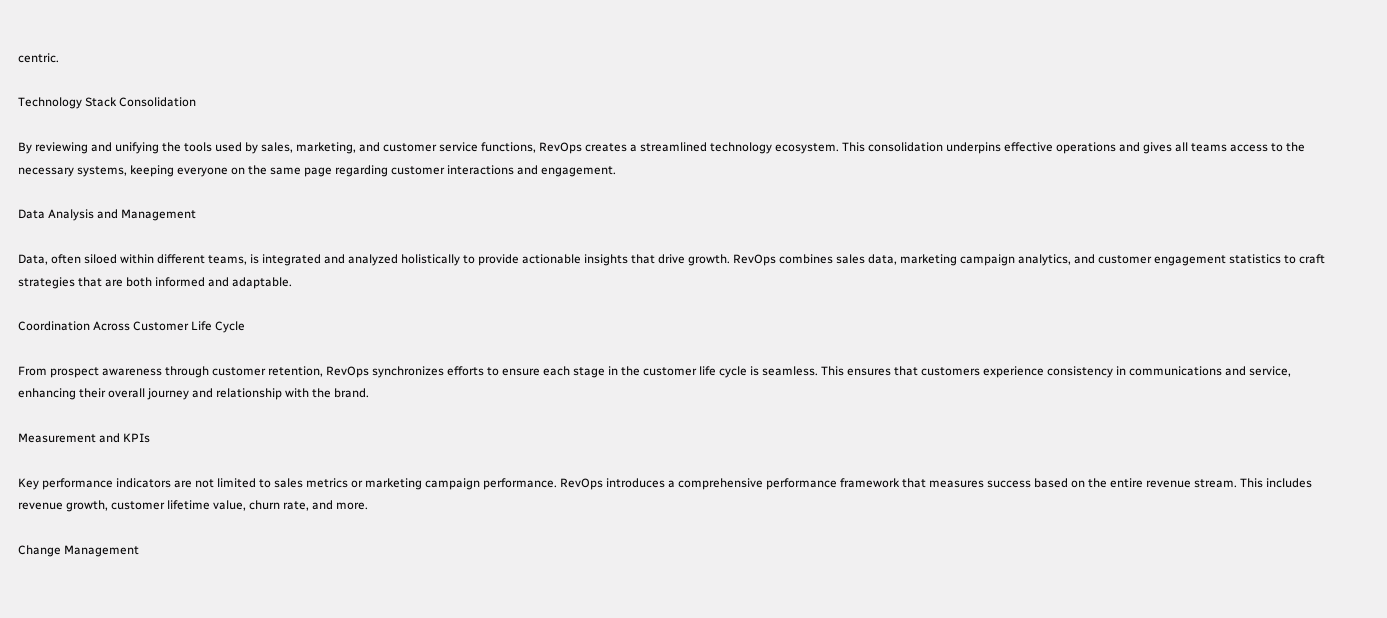centric.

Technology Stack Consolidation

By reviewing and unifying the tools used by sales, marketing, and customer service functions, RevOps creates a streamlined technology ecosystem. This consolidation underpins effective operations and gives all teams access to the necessary systems, keeping everyone on the same page regarding customer interactions and engagement.

Data Analysis and Management

Data, often siloed within different teams, is integrated and analyzed holistically to provide actionable insights that drive growth. RevOps combines sales data, marketing campaign analytics, and customer engagement statistics to craft strategies that are both informed and adaptable.

Coordination Across Customer Life Cycle

From prospect awareness through customer retention, RevOps synchronizes efforts to ensure each stage in the customer life cycle is seamless. This ensures that customers experience consistency in communications and service, enhancing their overall journey and relationship with the brand.

Measurement and KPIs

Key performance indicators are not limited to sales metrics or marketing campaign performance. RevOps introduces a comprehensive performance framework that measures success based on the entire revenue stream. This includes revenue growth, customer lifetime value, churn rate, and more.

Change Management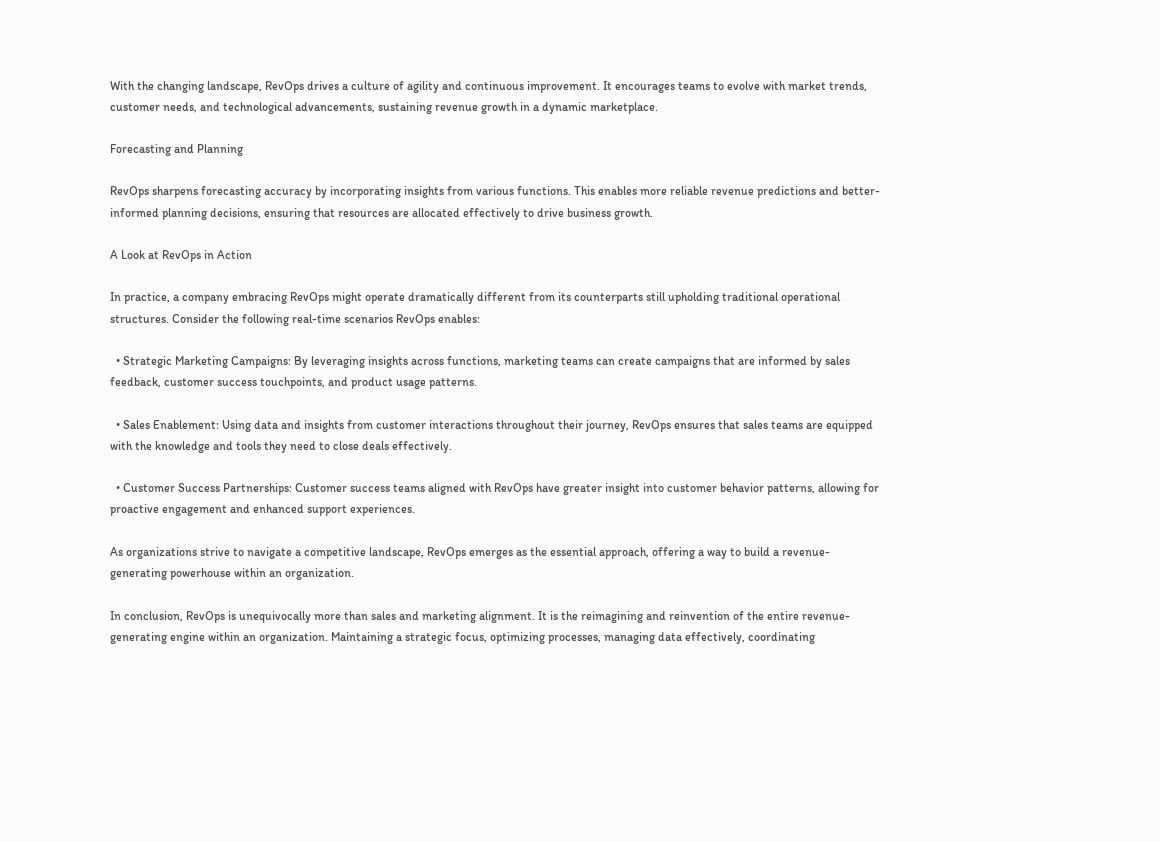With the changing landscape, RevOps drives a culture of agility and continuous improvement. It encourages teams to evolve with market trends, customer needs, and technological advancements, sustaining revenue growth in a dynamic marketplace.

Forecasting and Planning

RevOps sharpens forecasting accuracy by incorporating insights from various functions. This enables more reliable revenue predictions and better-informed planning decisions, ensuring that resources are allocated effectively to drive business growth.

A Look at RevOps in Action

In practice, a company embracing RevOps might operate dramatically different from its counterparts still upholding traditional operational structures. Consider the following real-time scenarios RevOps enables:

  • Strategic Marketing Campaigns: By leveraging insights across functions, marketing teams can create campaigns that are informed by sales feedback, customer success touchpoints, and product usage patterns.

  • Sales Enablement: Using data and insights from customer interactions throughout their journey, RevOps ensures that sales teams are equipped with the knowledge and tools they need to close deals effectively.

  • Customer Success Partnerships: Customer success teams aligned with RevOps have greater insight into customer behavior patterns, allowing for proactive engagement and enhanced support experiences.

As organizations strive to navigate a competitive landscape, RevOps emerges as the essential approach, offering a way to build a revenue-generating powerhouse within an organization.

In conclusion, RevOps is unequivocally more than sales and marketing alignment. It is the reimagining and reinvention of the entire revenue-generating engine within an organization. Maintaining a strategic focus, optimizing processes, managing data effectively, coordinating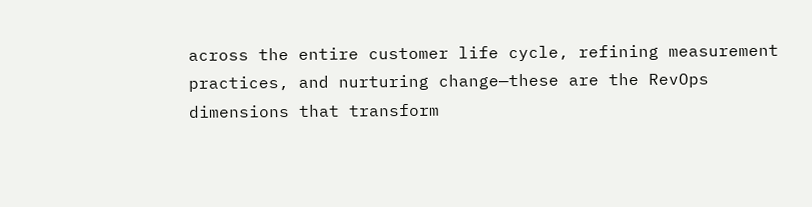across the entire customer life cycle, refining measurement practices, and nurturing change—these are the RevOps dimensions that transform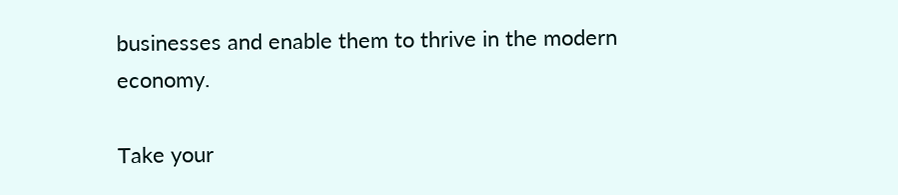businesses and enable them to thrive in the modern economy.

Take your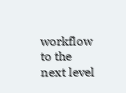workflow to the next level